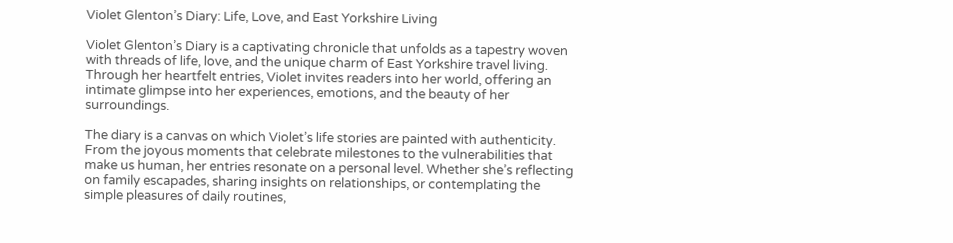Violet Glenton’s Diary: Life, Love, and East Yorkshire Living

Violet Glenton’s Diary is a captivating chronicle that unfolds as a tapestry woven with threads of life, love, and the unique charm of East Yorkshire travel living. Through her heartfelt entries, Violet invites readers into her world, offering an intimate glimpse into her experiences, emotions, and the beauty of her surroundings.

The diary is a canvas on which Violet’s life stories are painted with authenticity. From the joyous moments that celebrate milestones to the vulnerabilities that make us human, her entries resonate on a personal level. Whether she’s reflecting on family escapades, sharing insights on relationships, or contemplating the simple pleasures of daily routines,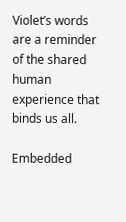Violet’s words are a reminder of the shared human experience that binds us all.

Embedded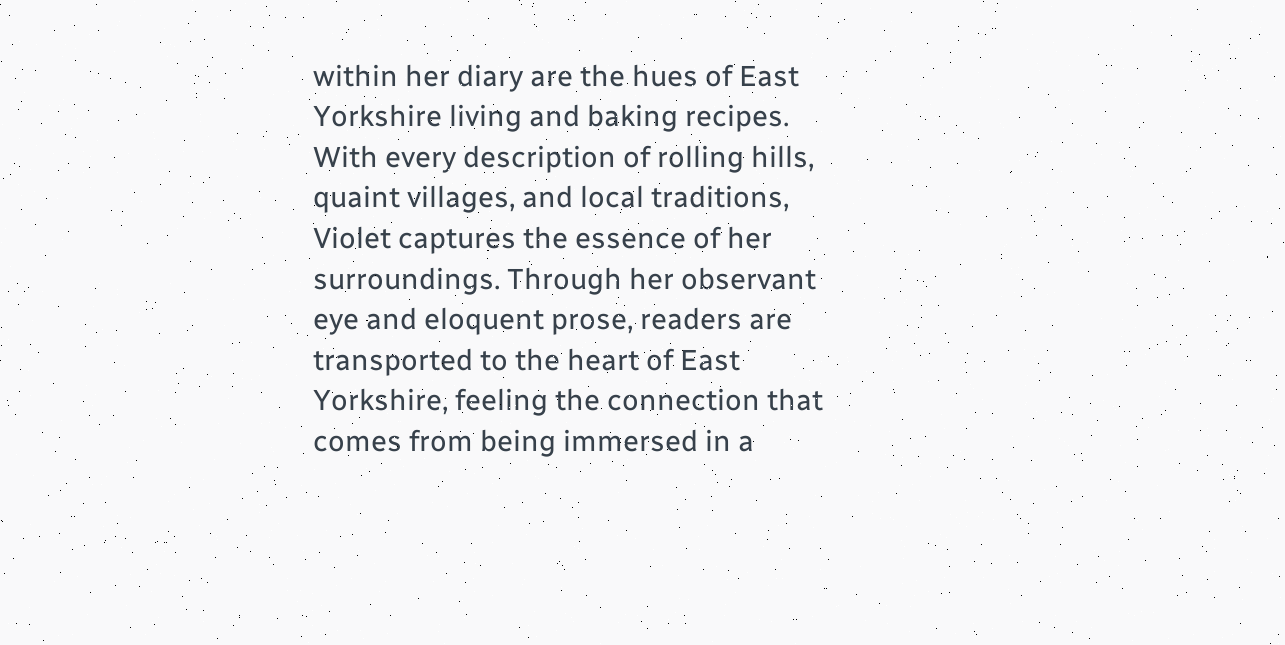within her diary are the hues of East Yorkshire living and baking recipes. With every description of rolling hills, quaint villages, and local traditions, Violet captures the essence of her surroundings. Through her observant eye and eloquent prose, readers are transported to the heart of East Yorkshire, feeling the connection that comes from being immersed in a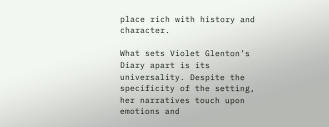place rich with history and character.

What sets Violet Glenton’s Diary apart is its universality. Despite the specificity of the setting, her narratives touch upon emotions and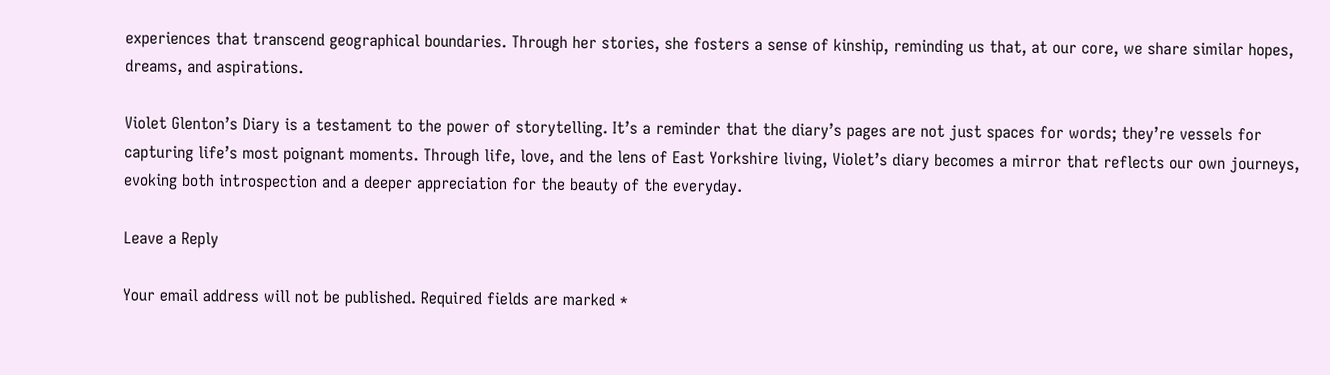experiences that transcend geographical boundaries. Through her stories, she fosters a sense of kinship, reminding us that, at our core, we share similar hopes, dreams, and aspirations.

Violet Glenton’s Diary is a testament to the power of storytelling. It’s a reminder that the diary’s pages are not just spaces for words; they’re vessels for capturing life’s most poignant moments. Through life, love, and the lens of East Yorkshire living, Violet’s diary becomes a mirror that reflects our own journeys, evoking both introspection and a deeper appreciation for the beauty of the everyday.

Leave a Reply

Your email address will not be published. Required fields are marked *